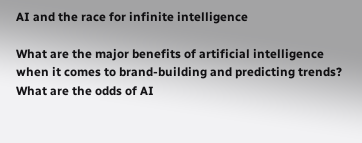AI and the race for infinite intelligence

What are the major benefits of artificial intelligence when it comes to brand-building and predicting trends? What are the odds of AI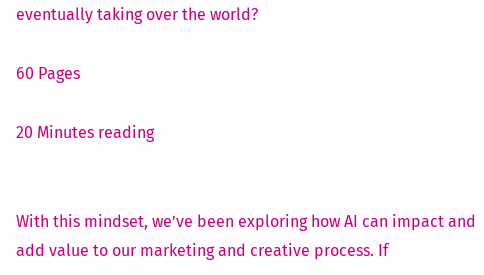eventually taking over the world?

60 Pages

20 Minutes reading


With this mindset, we’ve been exploring how AI can impact and add value to our marketing and creative process. If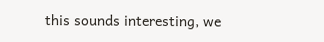this sounds interesting, we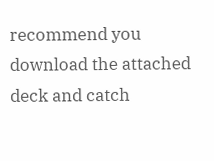recommend you download the attached deck and catch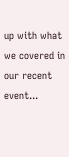up with what we covered in our recent event...